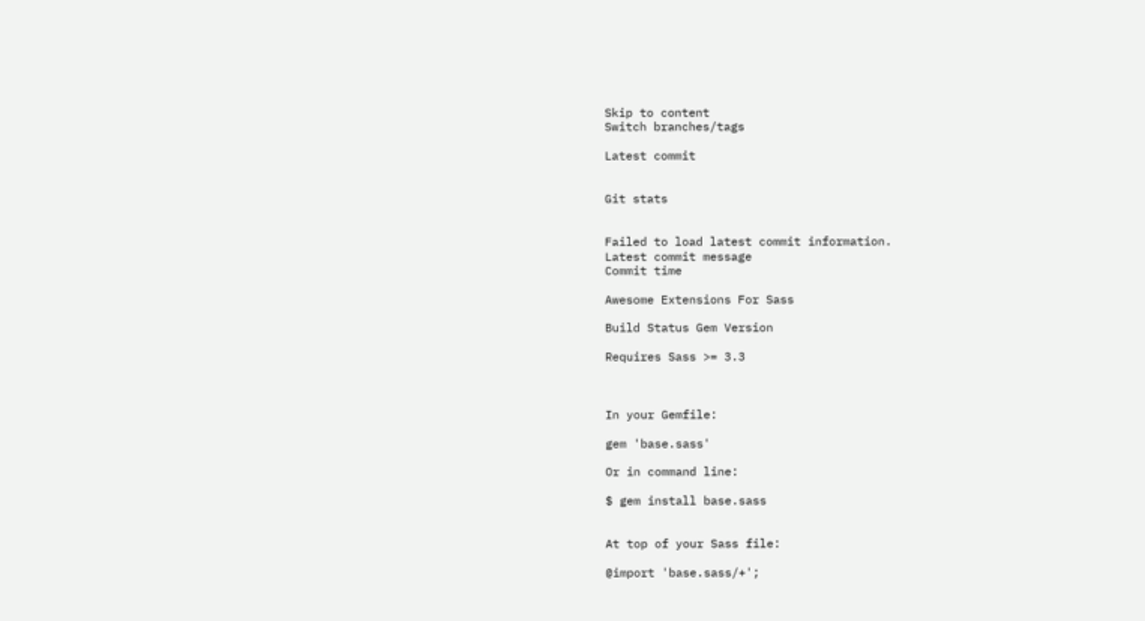Skip to content
Switch branches/tags

Latest commit


Git stats


Failed to load latest commit information.
Latest commit message
Commit time

Awesome Extensions For Sass

Build Status Gem Version

Requires Sass >= 3.3



In your Gemfile:

gem 'base.sass'

Or in command line:

$ gem install base.sass


At top of your Sass file:

@import 'base.sass/+';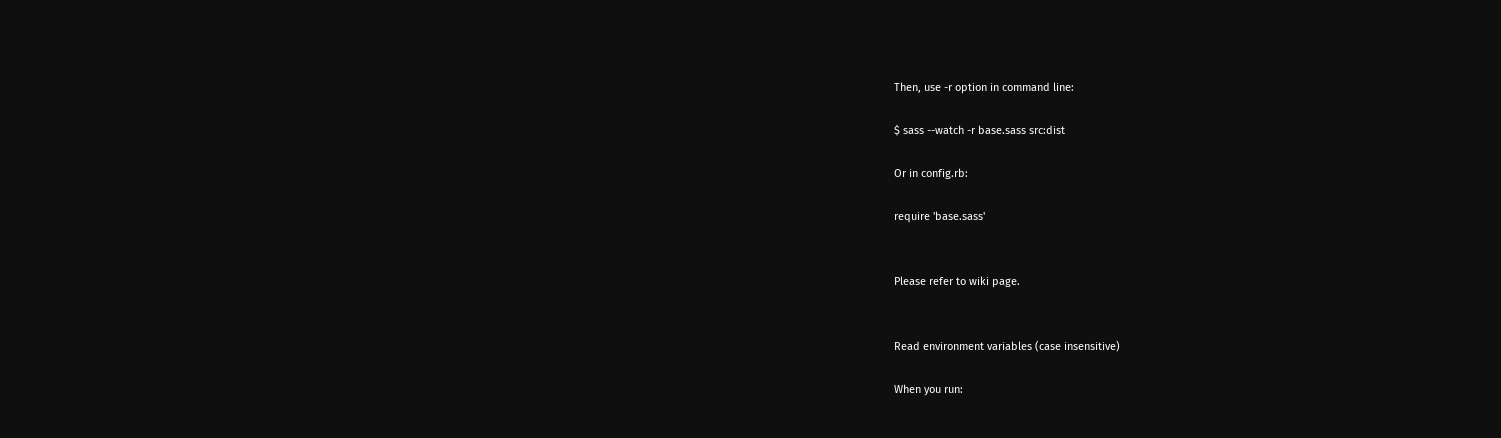Then, use -r option in command line:

$ sass --watch -r base.sass src:dist

Or in config.rb:

require 'base.sass'


Please refer to wiki page.


Read environment variables (case insensitive)

When you run: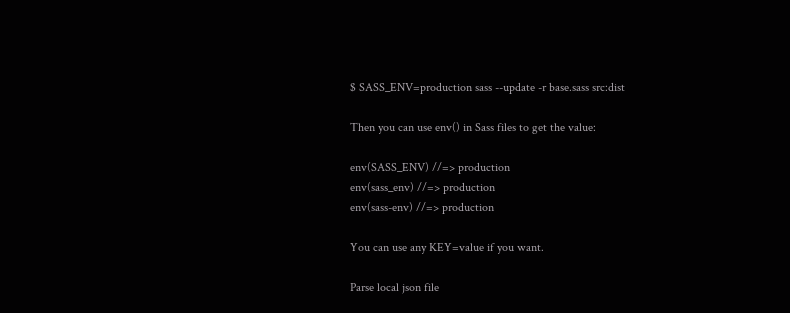$ SASS_ENV=production sass --update -r base.sass src:dist

Then you can use env() in Sass files to get the value:

env(SASS_ENV) //=> production
env(sass_env) //=> production
env(sass-env) //=> production

You can use any KEY=value if you want.

Parse local json file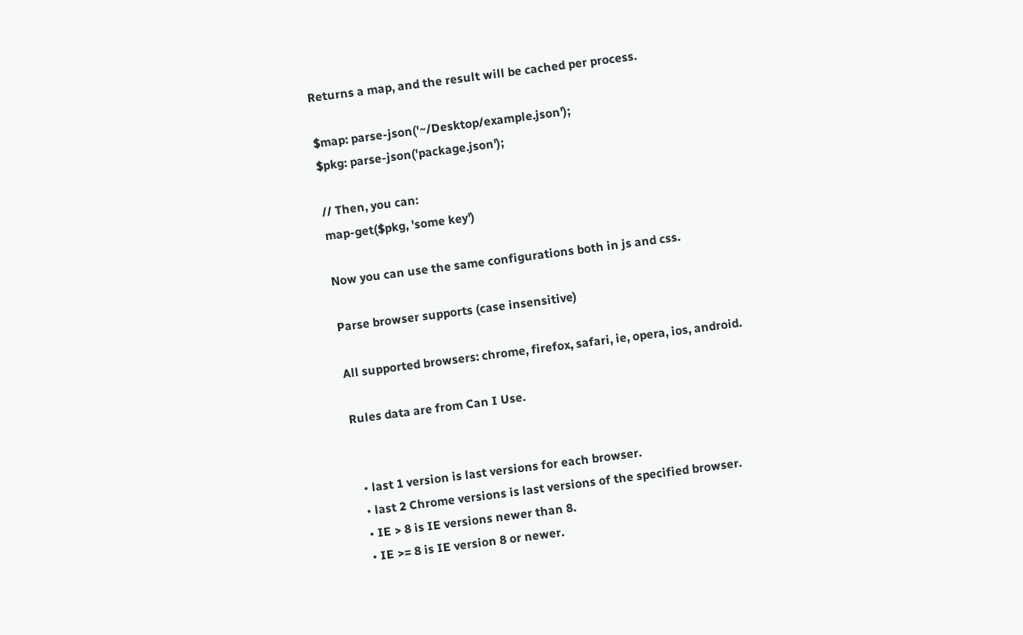Returns a map, and the result will be cached per process.

$map: parse-json('~/Desktop/example.json');
$pkg: parse-json('package.json');

// Then, you can:
map-get($pkg, 'some key')

Now you can use the same configurations both in js and css.

Parse browser supports (case insensitive)

All supported browsers: chrome, firefox, safari, ie, opera, ios, android.

Rules data are from Can I Use.


  • last 1 version is last versions for each browser.
  • last 2 Chrome versions is last versions of the specified browser.
  • IE > 8 is IE versions newer than 8.
  • IE >= 8 is IE version 8 or newer.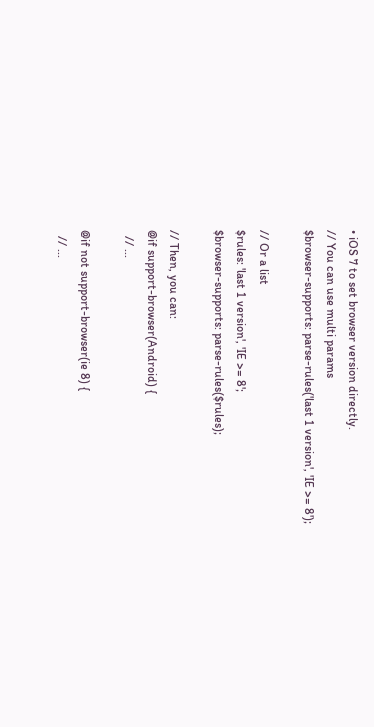• iOS 7 to set browser version directly.
// You can use multi params
$browser-supports: parse-rules('last 1 version', 'IE >= 8');

// Or a list
$rules: 'last 1 version', 'IE >= 8';
$browser-supports: parse-rules($rules);

// Then, you can:
@if support-browser(Android) {
  // ...

@if not support-browser(ie 8) {
  // ...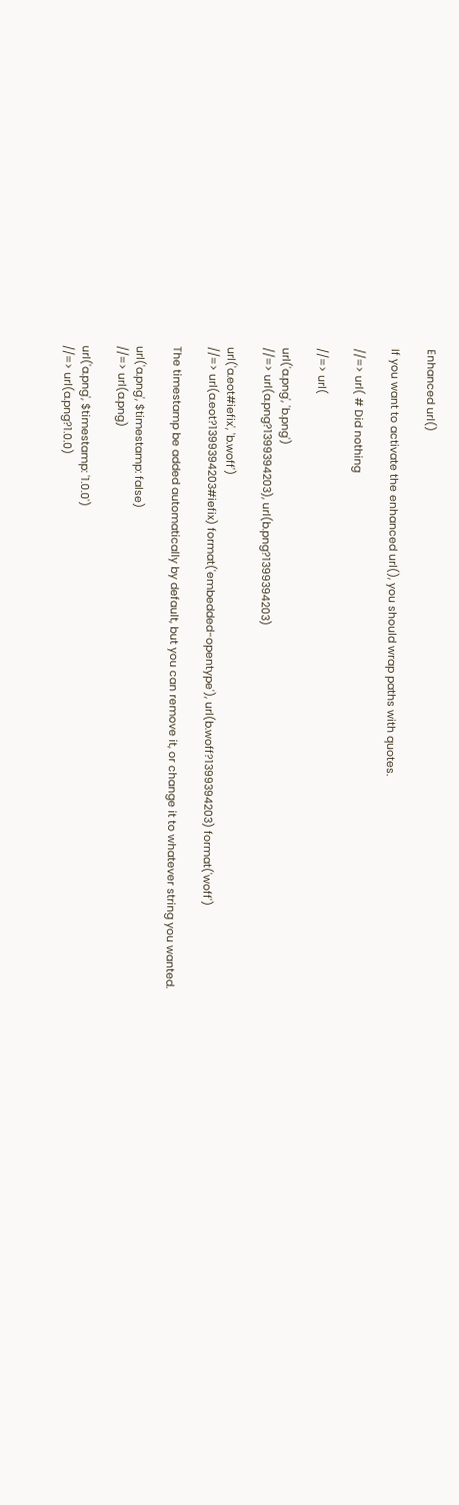Enhanced url()

If you want to activate the enhanced url(), you should wrap paths with quotes.

//=> url( # Did nothing

//=> url(

url('a.png', 'b.png')
//=> url(a.png?1399394203), url(b.png?1399394203)

url('a.eot#iefix', 'b.woff')
//=> url(a.eot?1399394203#iefix) format('embedded-opentype'), url(b.woff?1399394203) format('woff')

The timestamp be added automatically by default, but you can remove it, or change it to whatever string you wanted.

url('a.png', $timestamp: false)
//=> url(a.png)

url('a.png', $timestamp: '1.0.0')
//=> url(a.png?1.0.0)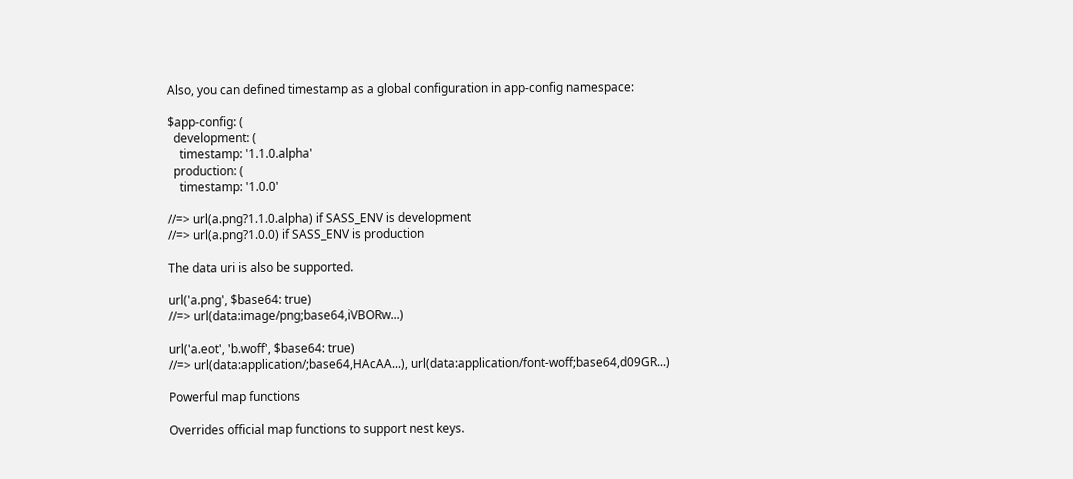Also, you can defined timestamp as a global configuration in app-config namespace:

$app-config: (
  development: (
    timestamp: '1.1.0.alpha'
  production: (
    timestamp: '1.0.0'

//=> url(a.png?1.1.0.alpha) if SASS_ENV is development
//=> url(a.png?1.0.0) if SASS_ENV is production

The data uri is also be supported.

url('a.png', $base64: true)
//=> url(data:image/png;base64,iVBORw...)

url('a.eot', 'b.woff', $base64: true)
//=> url(data:application/;base64,HAcAA...), url(data:application/font-woff;base64,d09GR...)

Powerful map functions

Overrides official map functions to support nest keys.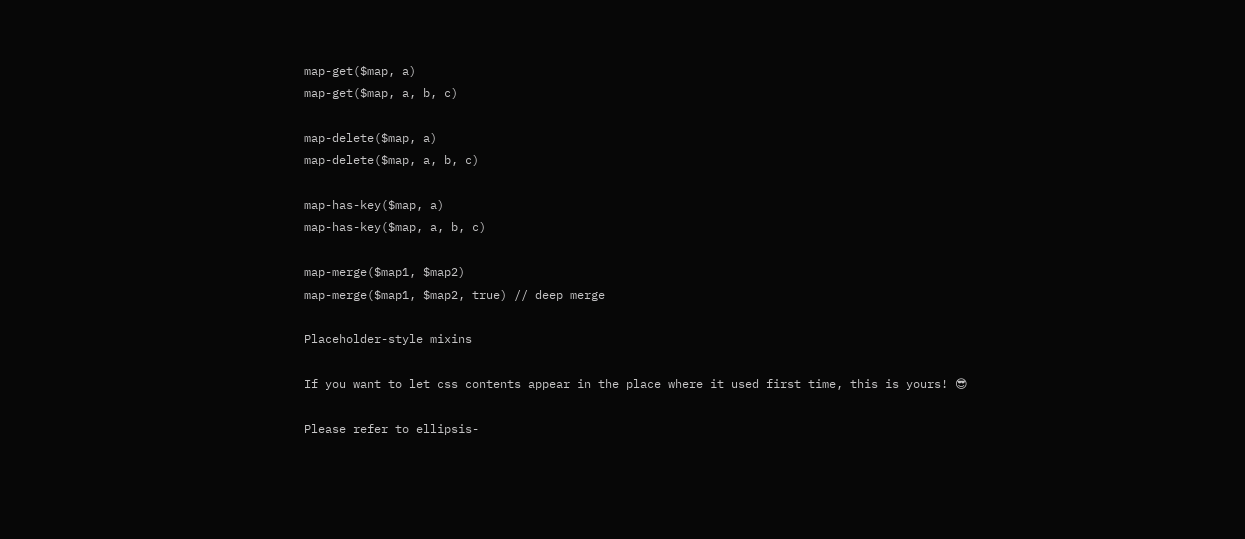map-get($map, a)
map-get($map, a, b, c)

map-delete($map, a)
map-delete($map, a, b, c)

map-has-key($map, a)
map-has-key($map, a, b, c)

map-merge($map1, $map2)
map-merge($map1, $map2, true) // deep merge

Placeholder-style mixins

If you want to let css contents appear in the place where it used first time, this is yours! 😎

Please refer to ellipsis-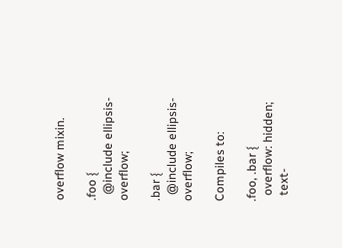overflow mixin.

.foo {
  @include ellipsis-overflow;

.bar {
  @include ellipsis-overflow;

Compiles to:

.foo, .bar {
  overflow: hidden;
  text-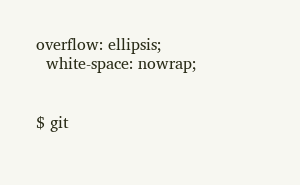overflow: ellipsis;
  white-space: nowrap;


$ git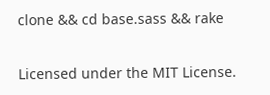clone && cd base.sass && rake


Licensed under the MIT License.